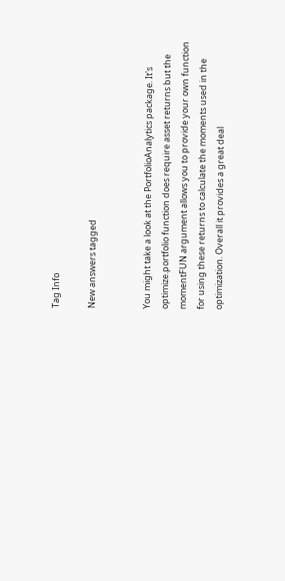Tag Info

New answers tagged


You might take a look at the PortfolioAnalytics package. It's optimize.portfolio function does require asset returns but the momentFUN argument allows you to provide your own function for using these returns to calculate the moments used in the optimization. Overall it provides a great deal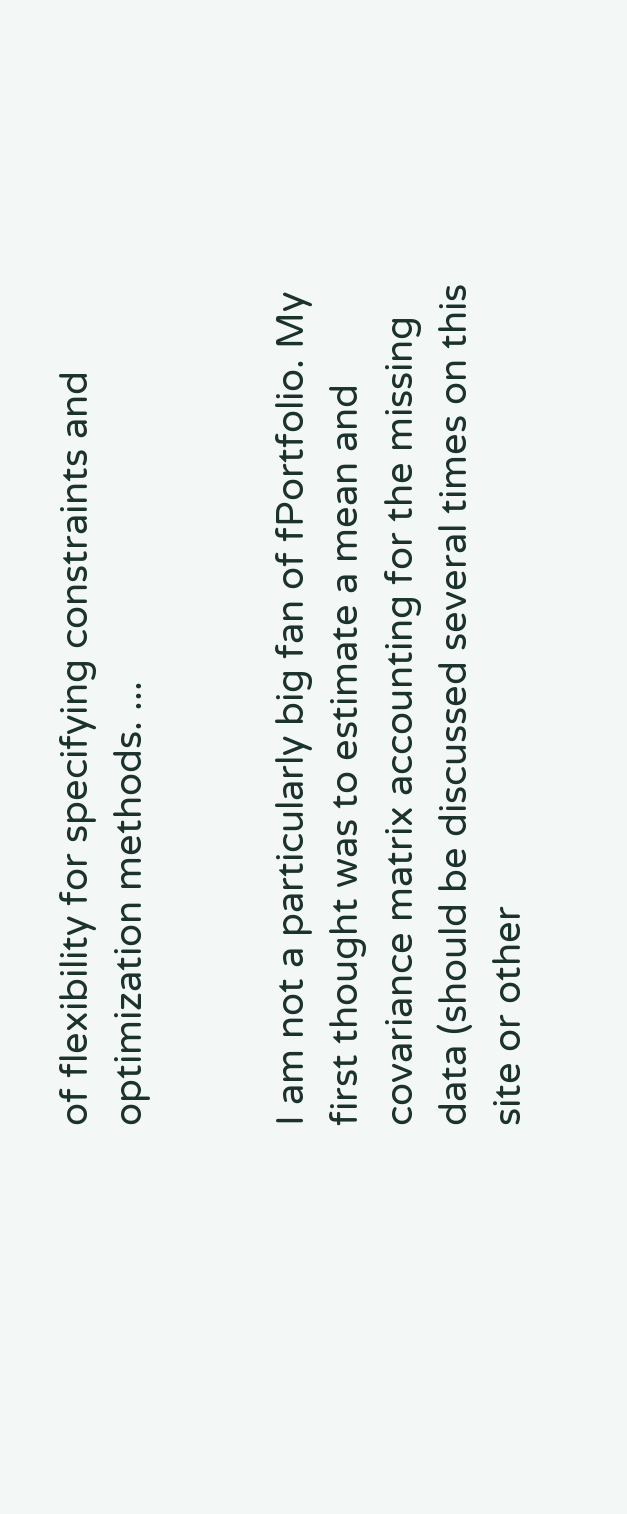of flexibility for specifying constraints and optimization methods. ...


I am not a particularly big fan of fPortfolio. My first thought was to estimate a mean and covariance matrix accounting for the missing data (should be discussed several times on this site or other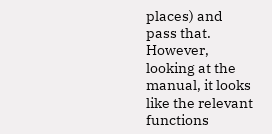places) and pass that. However, looking at the manual, it looks like the relevant functions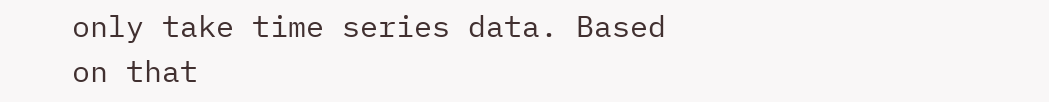only take time series data. Based on that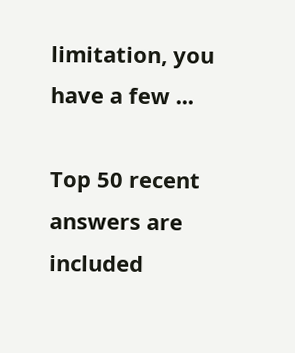limitation, you have a few ...

Top 50 recent answers are included